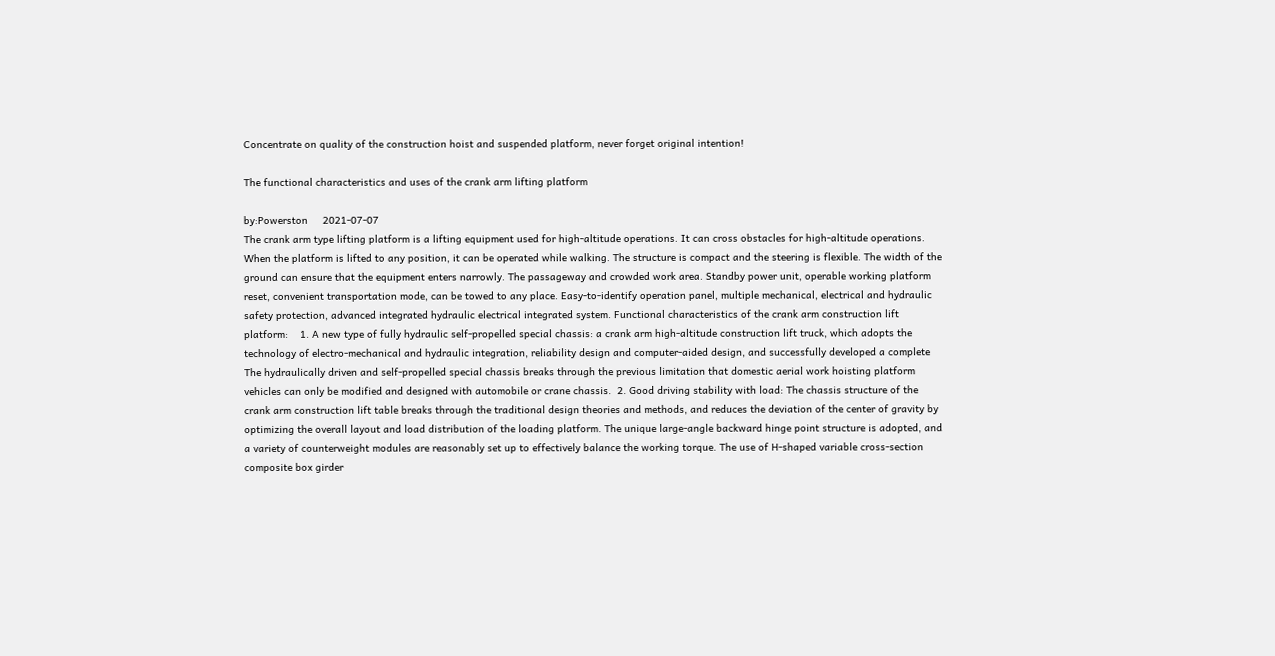Concentrate on quality of the construction hoist and suspended platform, never forget original intention!

The functional characteristics and uses of the crank arm lifting platform

by:Powerston     2021-07-07
The crank arm type lifting platform is a lifting equipment used for high-altitude operations. It can cross obstacles for high-altitude operations. When the platform is lifted to any position, it can be operated while walking. The structure is compact and the steering is flexible. The width of the ground can ensure that the equipment enters narrowly. The passageway and crowded work area. Standby power unit, operable working platform reset, convenient transportation mode, can be towed to any place. Easy-to-identify operation panel, multiple mechanical, electrical and hydraulic safety protection, advanced integrated hydraulic electrical integrated system. Functional characteristics of the crank arm construction lift platform:    1. A new type of fully hydraulic self-propelled special chassis: a crank arm high-altitude construction lift truck, which adopts the technology of electro-mechanical and hydraulic integration, reliability design and computer-aided design, and successfully developed a complete The hydraulically driven and self-propelled special chassis breaks through the previous limitation that domestic aerial work hoisting platform vehicles can only be modified and designed with automobile or crane chassis.  2. Good driving stability with load: The chassis structure of the crank arm construction lift table breaks through the traditional design theories and methods, and reduces the deviation of the center of gravity by optimizing the overall layout and load distribution of the loading platform. The unique large-angle backward hinge point structure is adopted, and a variety of counterweight modules are reasonably set up to effectively balance the working torque. The use of H-shaped variable cross-section composite box girder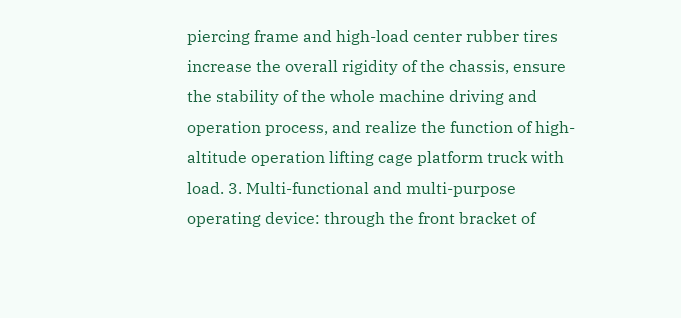piercing frame and high-load center rubber tires increase the overall rigidity of the chassis, ensure the stability of the whole machine driving and operation process, and realize the function of high-altitude operation lifting cage platform truck with load. 3. Multi-functional and multi-purpose operating device: through the front bracket of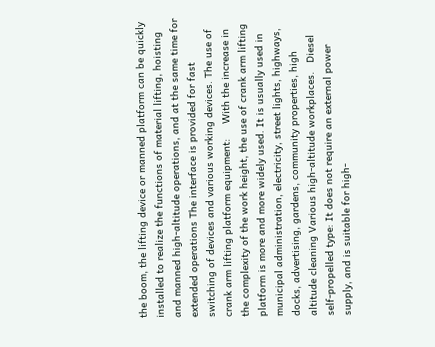the boom, the lifting device or manned platform can be quickly installed to realize the functions of material lifting, hoisting and manned high-altitude operations, and at the same time for extended operations The interface is provided for fast switching of devices and various working devices. The use of crank arm lifting platform equipment:     With the increase in the complexity of the work height, the use of crank arm lifting platform is more and more widely used. It is usually used in municipal administration, electricity, street lights, highways, docks, advertising, gardens, community properties, high altitude cleaning Various high-altitude workplaces.   Diesel self-propelled type: It does not require an external power supply, and is suitable for high-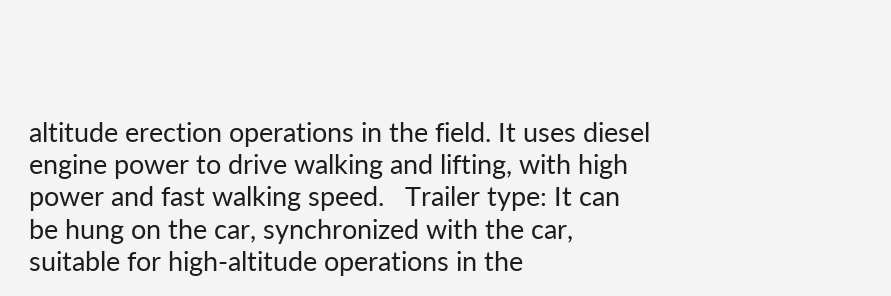altitude erection operations in the field. It uses diesel engine power to drive walking and lifting, with high power and fast walking speed.   Trailer type: It can be hung on the car, synchronized with the car, suitable for high-altitude operations in the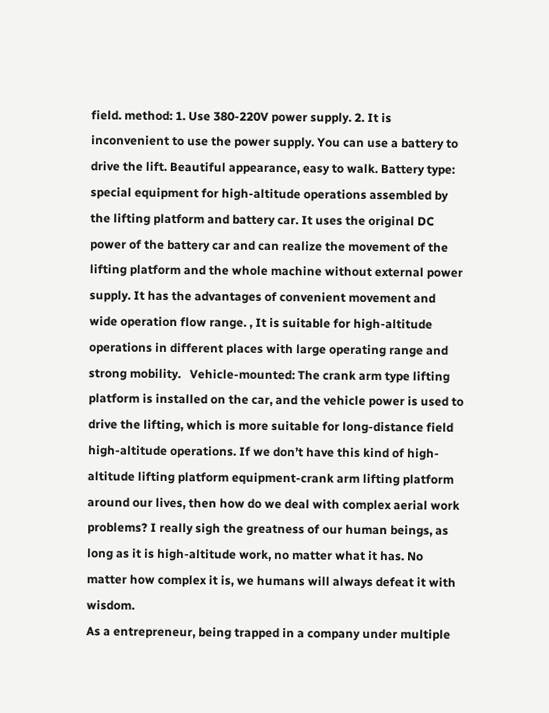field. method: 1. Use 380-220V power supply. 2. It is inconvenient to use the power supply. You can use a battery to drive the lift. Beautiful appearance, easy to walk. Battery type: special equipment for high-altitude operations assembled by the lifting platform and battery car. It uses the original DC power of the battery car and can realize the movement of the lifting platform and the whole machine without external power supply. It has the advantages of convenient movement and wide operation flow range. , It is suitable for high-altitude operations in different places with large operating range and strong mobility.   Vehicle-mounted: The crank arm type lifting platform is installed on the car, and the vehicle power is used to drive the lifting, which is more suitable for long-distance field high-altitude operations. If we don’t have this kind of high-altitude lifting platform equipment-crank arm lifting platform around our lives, then how do we deal with complex aerial work problems? I really sigh the greatness of our human beings, as long as it is high-altitude work, no matter what it has. No matter how complex it is, we humans will always defeat it with wisdom.
As a entrepreneur, being trapped in a company under multiple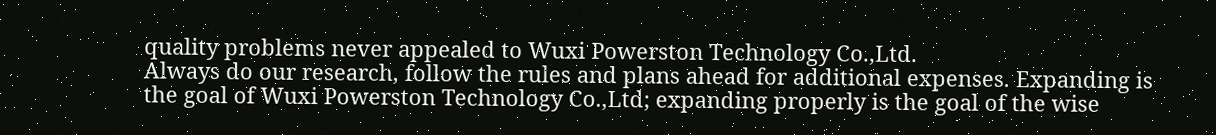quality problems never appealed to Wuxi Powerston Technology Co.,Ltd.
Always do our research, follow the rules and plans ahead for additional expenses. Expanding is the goal of Wuxi Powerston Technology Co.,Ltd; expanding properly is the goal of the wise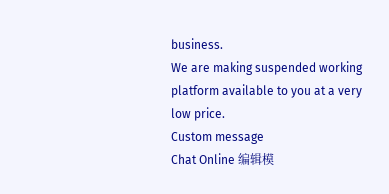business.
We are making suspended working platform available to you at a very low price.
Custom message
Chat Online 编辑模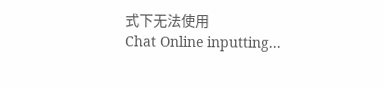式下无法使用
Chat Online inputting...